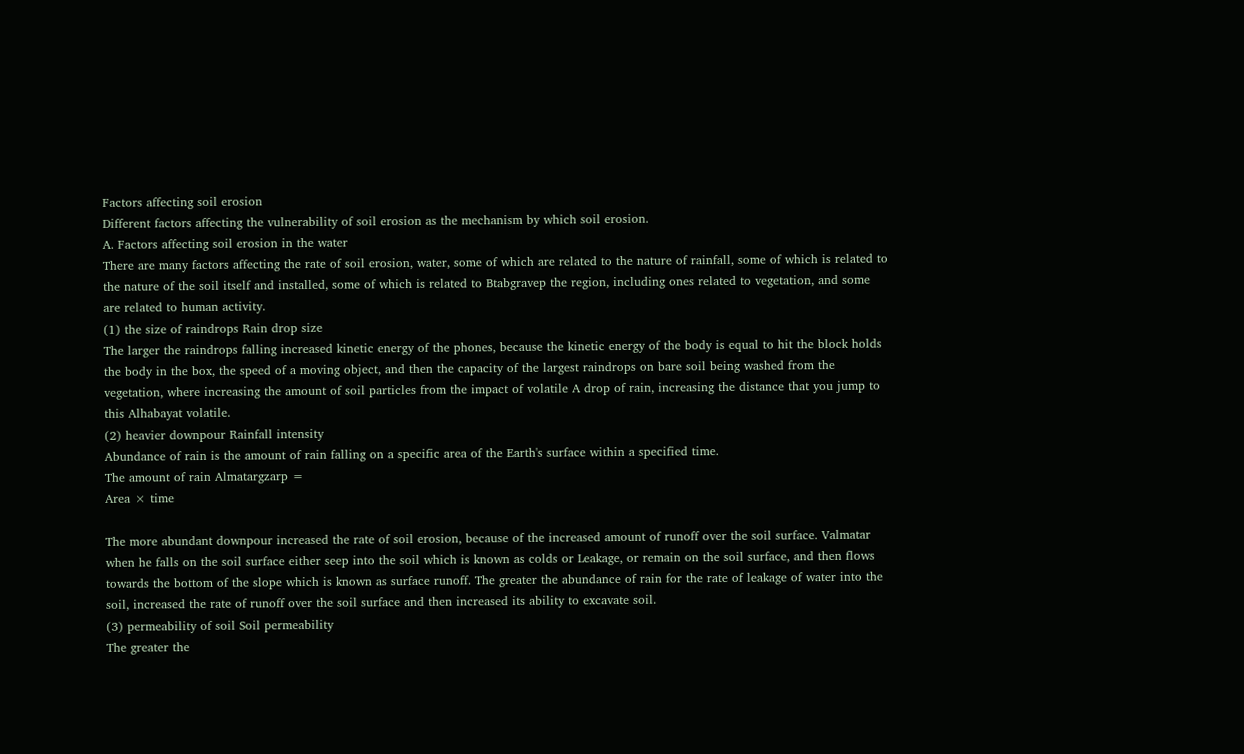Factors affecting soil erosion
Different factors affecting the vulnerability of soil erosion as the mechanism by which soil erosion.
A. Factors affecting soil erosion in the water
There are many factors affecting the rate of soil erosion, water, some of which are related to the nature of rainfall, some of which is related to the nature of the soil itself and installed, some of which is related to Btabgravep the region, including ones related to vegetation, and some are related to human activity.
(1) the size of raindrops Rain drop size
The larger the raindrops falling increased kinetic energy of the phones, because the kinetic energy of the body is equal to hit the block holds the body in the box, the speed of a moving object, and then the capacity of the largest raindrops on bare soil being washed from the vegetation, where increasing the amount of soil particles from the impact of volatile A drop of rain, increasing the distance that you jump to this Alhabayat volatile.
(2) heavier downpour Rainfall intensity
Abundance of rain is the amount of rain falling on a specific area of the Earth's surface within a specified time.
The amount of rain Almatargzarp =
Area × time

The more abundant downpour increased the rate of soil erosion, because of the increased amount of runoff over the soil surface. Valmatar when he falls on the soil surface either seep into the soil which is known as colds or Leakage, or remain on the soil surface, and then flows towards the bottom of the slope which is known as surface runoff. The greater the abundance of rain for the rate of leakage of water into the soil, increased the rate of runoff over the soil surface and then increased its ability to excavate soil.
(3) permeability of soil Soil permeability
The greater the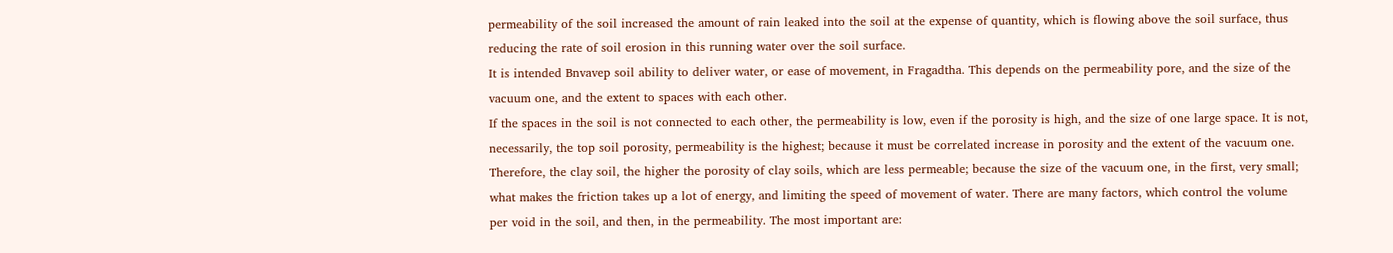permeability of the soil increased the amount of rain leaked into the soil at the expense of quantity, which is flowing above the soil surface, thus reducing the rate of soil erosion in this running water over the soil surface.
It is intended Bnvavep soil ability to deliver water, or ease of movement, in Fragadtha. This depends on the permeability pore, and the size of the vacuum one, and the extent to spaces with each other.
If the spaces in the soil is not connected to each other, the permeability is low, even if the porosity is high, and the size of one large space. It is not, necessarily, the top soil porosity, permeability is the highest; because it must be correlated increase in porosity and the extent of the vacuum one. Therefore, the clay soil, the higher the porosity of clay soils, which are less permeable; because the size of the vacuum one, in the first, very small; what makes the friction takes up a lot of energy, and limiting the speed of movement of water. There are many factors, which control the volume per void in the soil, and then, in the permeability. The most important are: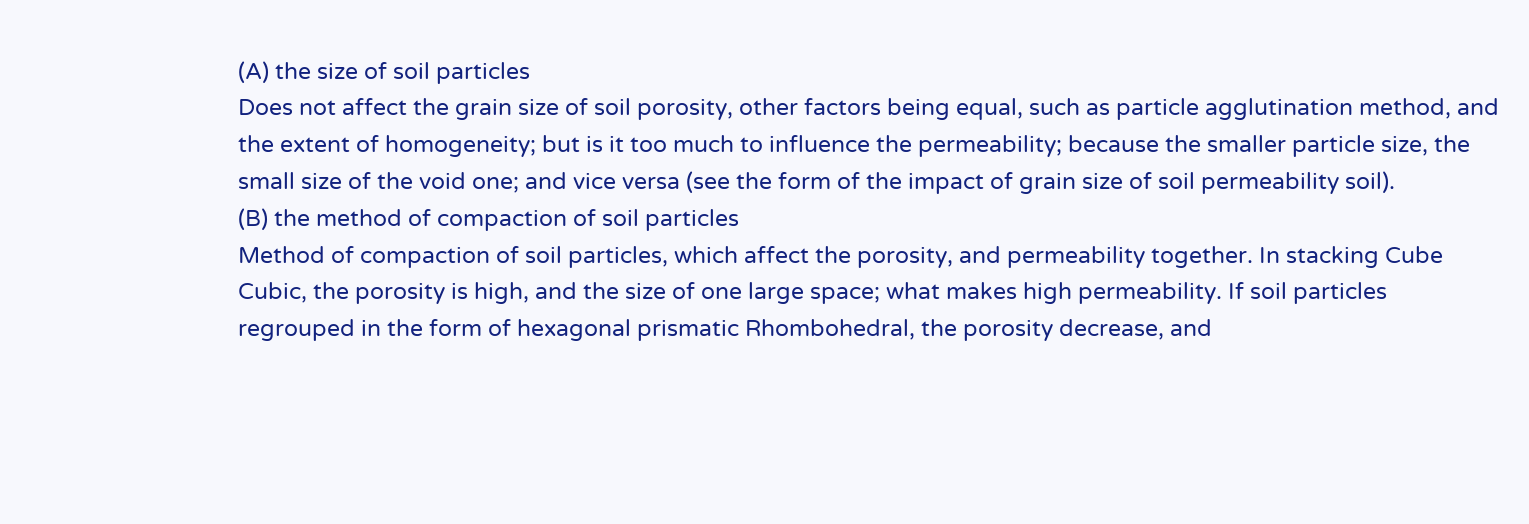(A) the size of soil particles
Does not affect the grain size of soil porosity, other factors being equal, such as particle agglutination method, and the extent of homogeneity; but is it too much to influence the permeability; because the smaller particle size, the small size of the void one; and vice versa (see the form of the impact of grain size of soil permeability soil).
(B) the method of compaction of soil particles
Method of compaction of soil particles, which affect the porosity, and permeability together. In stacking Cube Cubic, the porosity is high, and the size of one large space; what makes high permeability. If soil particles regrouped in the form of hexagonal prismatic Rhombohedral, the porosity decrease, and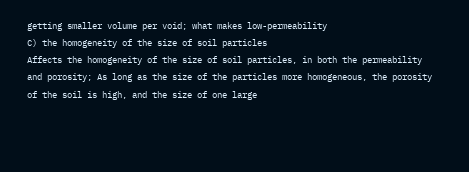getting smaller volume per void; what makes low-permeability
C) the homogeneity of the size of soil particles
Affects the homogeneity of the size of soil particles, in both the permeability and porosity; As long as the size of the particles more homogeneous, the porosity of the soil is high, and the size of one large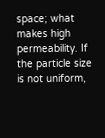space; what makes high permeability. If the particle size is not uniform,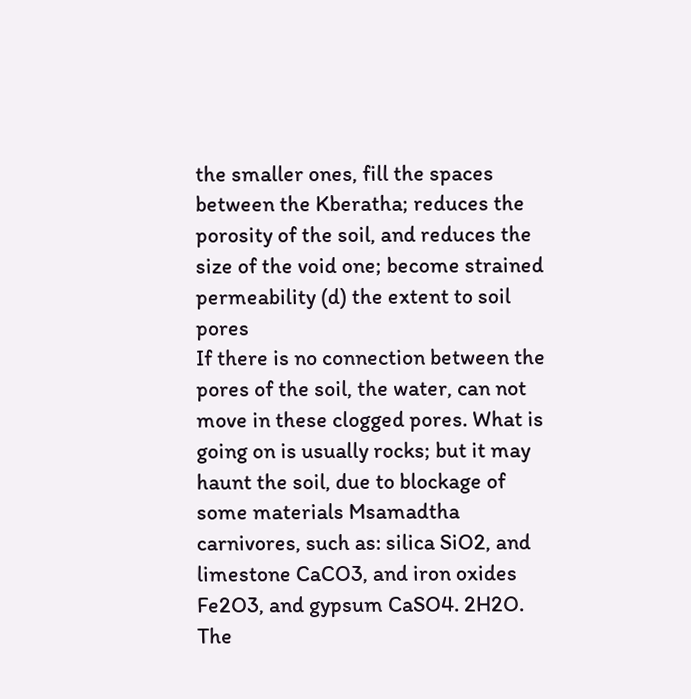the smaller ones, fill the spaces between the Kberatha; reduces the porosity of the soil, and reduces the size of the void one; become strained permeability (d) the extent to soil pores
If there is no connection between the pores of the soil, the water, can not move in these clogged pores. What is going on is usually rocks; but it may haunt the soil, due to blockage of some materials Msamadtha carnivores, such as: silica SiO2, and limestone CaCO3, and iron oxides Fe2O3, and gypsum CaSO4. 2H2O.
The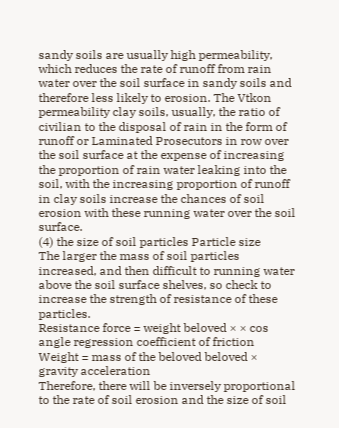sandy soils are usually high permeability, which reduces the rate of runoff from rain water over the soil surface in sandy soils and therefore less likely to erosion. The Vtkon permeability clay soils, usually, the ratio of civilian to the disposal of rain in the form of runoff or Laminated Prosecutors in row over the soil surface at the expense of increasing the proportion of rain water leaking into the soil, with the increasing proportion of runoff in clay soils increase the chances of soil erosion with these running water over the soil surface.
(4) the size of soil particles Particle size
The larger the mass of soil particles increased, and then difficult to running water above the soil surface shelves, so check to increase the strength of resistance of these particles.
Resistance force = weight beloved × × cos angle regression coefficient of friction
Weight = mass of the beloved beloved × gravity acceleration
Therefore, there will be inversely proportional to the rate of soil erosion and the size of soil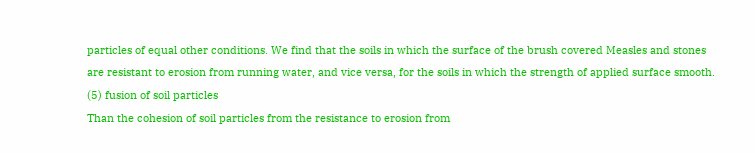particles of equal other conditions. We find that the soils in which the surface of the brush covered Measles and stones are resistant to erosion from running water, and vice versa, for the soils in which the strength of applied surface smooth.
(5) fusion of soil particles
Than the cohesion of soil particles from the resistance to erosion from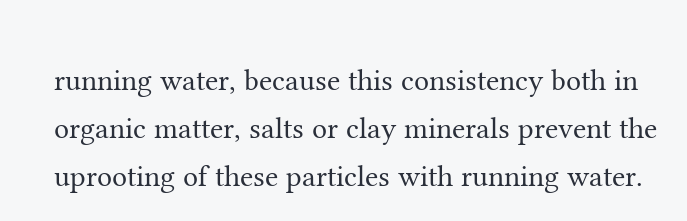running water, because this consistency both in organic matter, salts or clay minerals prevent the uprooting of these particles with running water.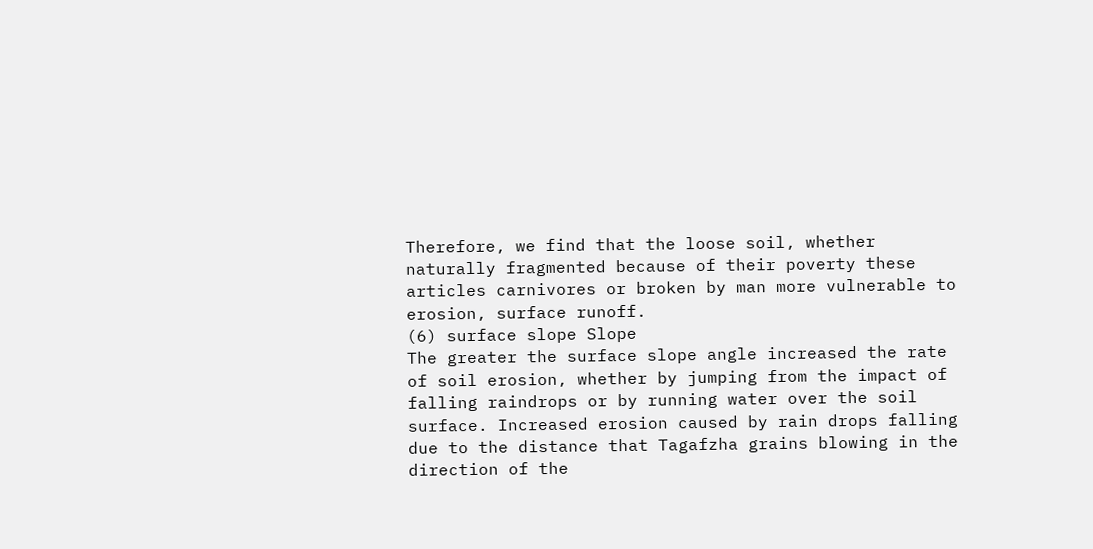Therefore, we find that the loose soil, whether naturally fragmented because of their poverty these articles carnivores or broken by man more vulnerable to erosion, surface runoff.
(6) surface slope Slope
The greater the surface slope angle increased the rate of soil erosion, whether by jumping from the impact of falling raindrops or by running water over the soil surface. Increased erosion caused by rain drops falling due to the distance that Tagafzha grains blowing in the direction of the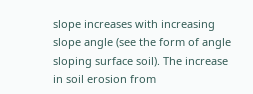slope increases with increasing slope angle (see the form of angle sloping surface soil). The increase in soil erosion from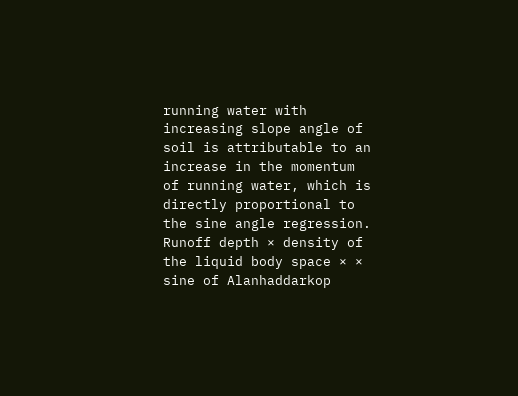running water with increasing slope angle of soil is attributable to an increase in the momentum of running water, which is directly proportional to the sine angle regression.
Runoff depth × density of the liquid body space × × sine of Alanhaddarkop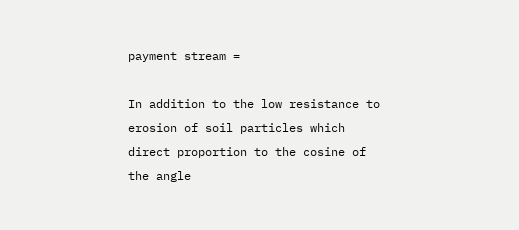payment stream =

In addition to the low resistance to erosion of soil particles which direct proportion to the cosine of the angle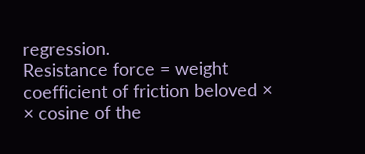regression.
Resistance force = weight coefficient of friction beloved × × cosine of the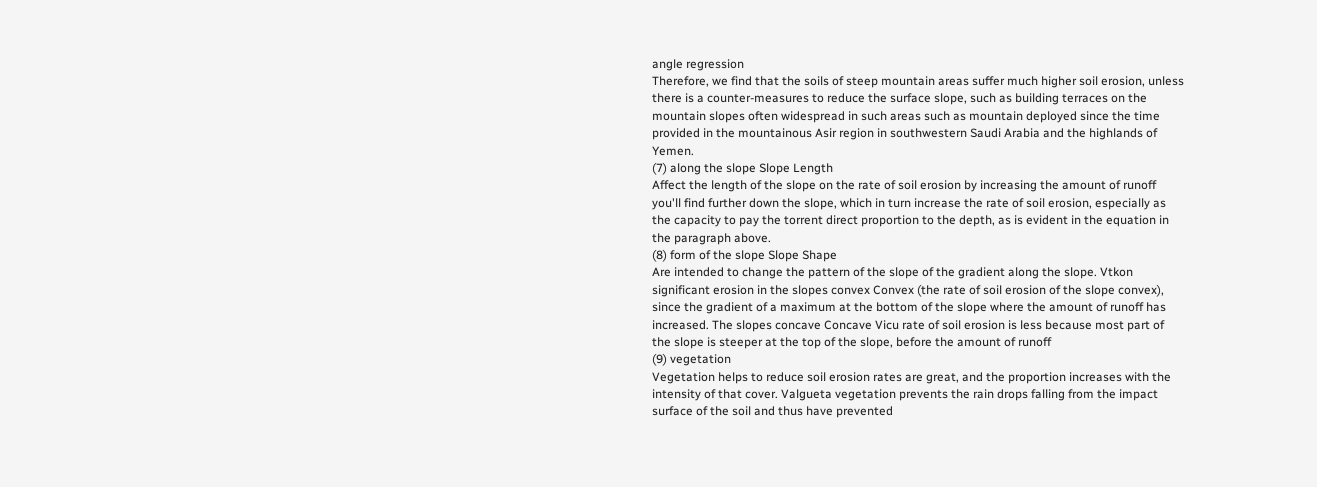angle regression
Therefore, we find that the soils of steep mountain areas suffer much higher soil erosion, unless there is a counter-measures to reduce the surface slope, such as building terraces on the mountain slopes often widespread in such areas such as mountain deployed since the time provided in the mountainous Asir region in southwestern Saudi Arabia and the highlands of Yemen.
(7) along the slope Slope Length
Affect the length of the slope on the rate of soil erosion by increasing the amount of runoff you'll find further down the slope, which in turn increase the rate of soil erosion, especially as the capacity to pay the torrent direct proportion to the depth, as is evident in the equation in the paragraph above.
(8) form of the slope Slope Shape
Are intended to change the pattern of the slope of the gradient along the slope. Vtkon significant erosion in the slopes convex Convex (the rate of soil erosion of the slope convex), since the gradient of a maximum at the bottom of the slope where the amount of runoff has increased. The slopes concave Concave Vicu rate of soil erosion is less because most part of the slope is steeper at the top of the slope, before the amount of runoff
(9) vegetation
Vegetation helps to reduce soil erosion rates are great, and the proportion increases with the intensity of that cover. Valgueta vegetation prevents the rain drops falling from the impact surface of the soil and thus have prevented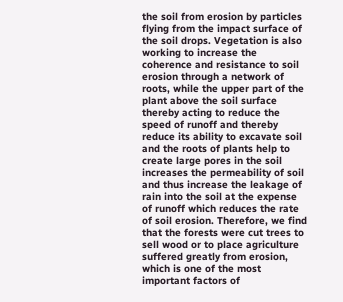the soil from erosion by particles flying from the impact surface of the soil drops. Vegetation is also working to increase the coherence and resistance to soil erosion through a network of roots, while the upper part of the plant above the soil surface thereby acting to reduce the speed of runoff and thereby reduce its ability to excavate soil and the roots of plants help to create large pores in the soil increases the permeability of soil and thus increase the leakage of rain into the soil at the expense of runoff which reduces the rate of soil erosion. Therefore, we find that the forests were cut trees to sell wood or to place agriculture suffered greatly from erosion, which is one of the most important factors of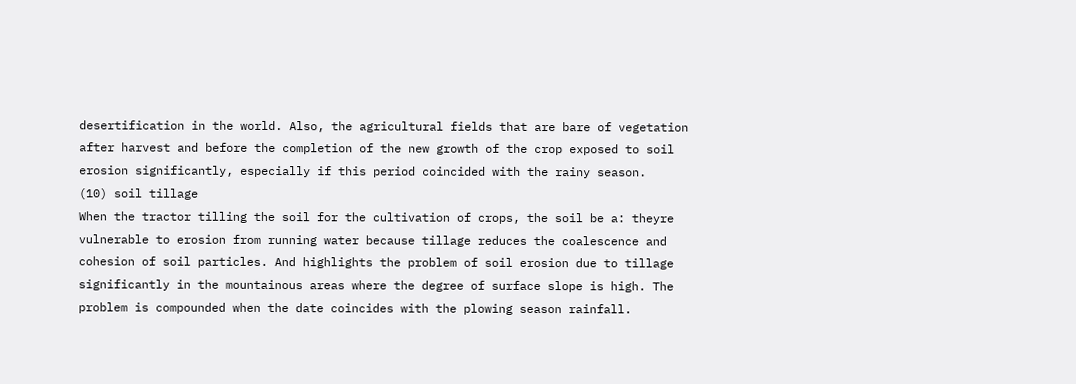desertification in the world. Also, the agricultural fields that are bare of vegetation after harvest and before the completion of the new growth of the crop exposed to soil erosion significantly, especially if this period coincided with the rainy season.
(10) soil tillage
When the tractor tilling the soil for the cultivation of crops, the soil be a: theyre vulnerable to erosion from running water because tillage reduces the coalescence and cohesion of soil particles. And highlights the problem of soil erosion due to tillage significantly in the mountainous areas where the degree of surface slope is high. The problem is compounded when the date coincides with the plowing season rainfall.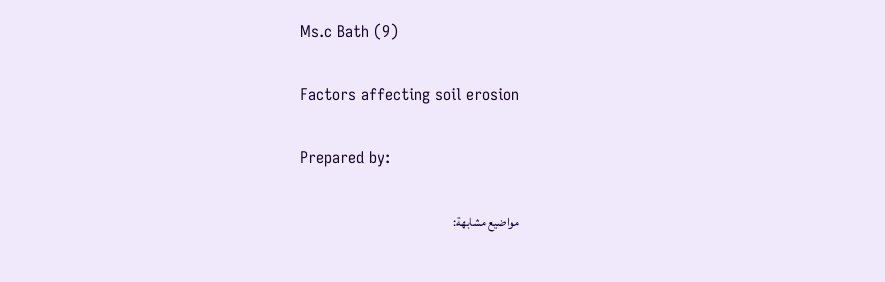Ms.c Bath (9)

Factors affecting soil erosion

Prepared by:

مواضيع مشابهة: